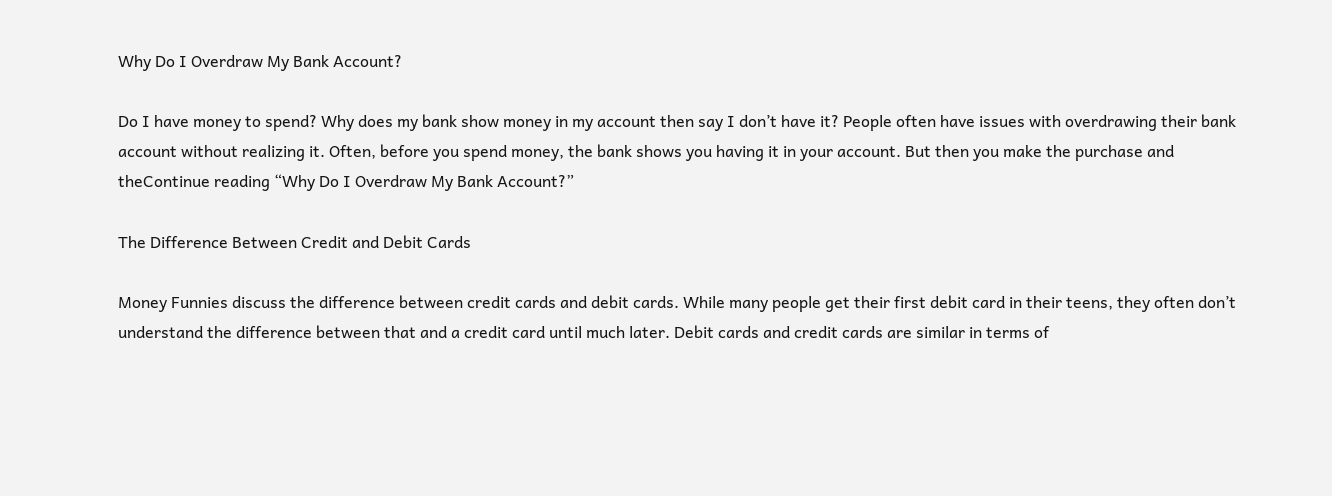Why Do I Overdraw My Bank Account?

Do I have money to spend? Why does my bank show money in my account then say I don’t have it? People often have issues with overdrawing their bank account without realizing it. Often, before you spend money, the bank shows you having it in your account. But then you make the purchase and theContinue reading “Why Do I Overdraw My Bank Account?”

The Difference Between Credit and Debit Cards

Money Funnies discuss the difference between credit cards and debit cards. While many people get their first debit card in their teens, they often don’t understand the difference between that and a credit card until much later. Debit cards and credit cards are similar in terms of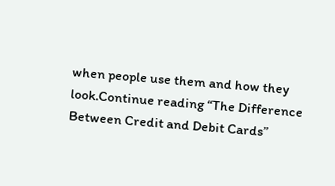when people use them and how they look.Continue reading “The Difference Between Credit and Debit Cards”